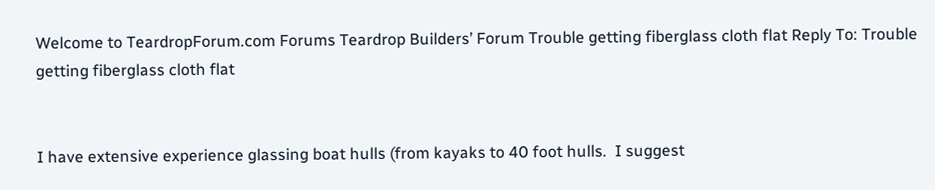Welcome to TeardropForum.com Forums Teardrop Builders’ Forum Trouble getting fiberglass cloth flat Reply To: Trouble getting fiberglass cloth flat


I have extensive experience glassing boat hulls (from kayaks to 40 foot hulls.  I suggest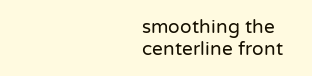smoothing the centerline front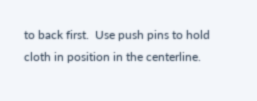to back first.  Use push pins to hold cloth in position in the centerline.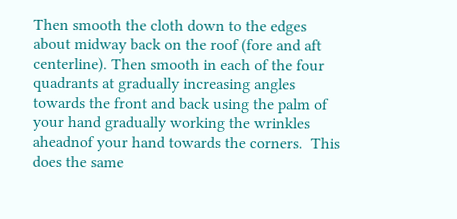Then smooth the cloth down to the edges about midway back on the roof (fore and aft centerline). Then smooth in each of the four quadrants at gradually increasing angles towards the front and back using the palm of your hand gradually working the wrinkles aheadnof your hand towards the corners.  This does the same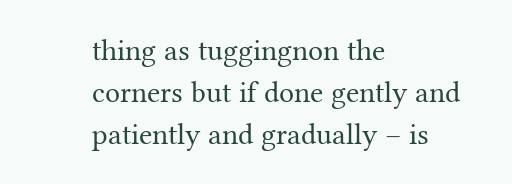thing as tuggingnon the corners but if done gently and patiently and gradually – is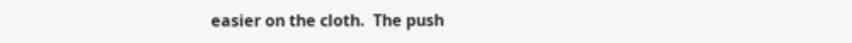easier on the cloth.  The push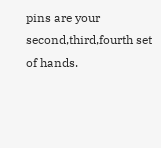pins are your second,third,fourth set of hands.